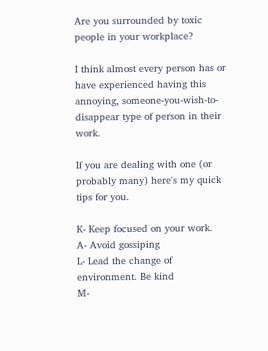Are you surrounded by toxic people in your workplace?

I think almost every person has or have experienced having this annoying, someone-you-wish-to-disappear type of person in their work.

If you are dealing with one (or probably many) here's my quick tips for you.

K- Keep focused on your work.
A- Avoid gossiping
L- Lead the change of environment. Be kind
M-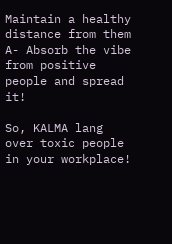Maintain a healthy distance from them
A- Absorb the vibe from positive people and spread it!

So, KALMA lang over toxic people in your workplace!